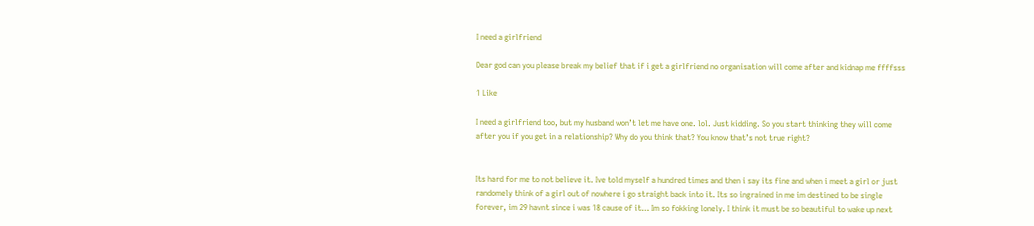I need a girlfriend

Dear god can you please break my belief that if i get a girlfriend no organisation will come after and kidnap me ffffsss

1 Like

I need a girlfriend too, but my husband won’t let me have one. lol. Just kidding. So you start thinking they will come after you if you get in a relationship? Why do you think that? You know that’s not true right?


Its hard for me to not believe it. Ive told myself a hundred times and then i say its fine and when i meet a girl or just randomely think of a girl out of nowhere i go straight back into it. Its so ingrained in me im destined to be single forever, im 29 havnt since i was 18 cause of it… Im so fokking lonely. I think it must be so beautiful to wake up next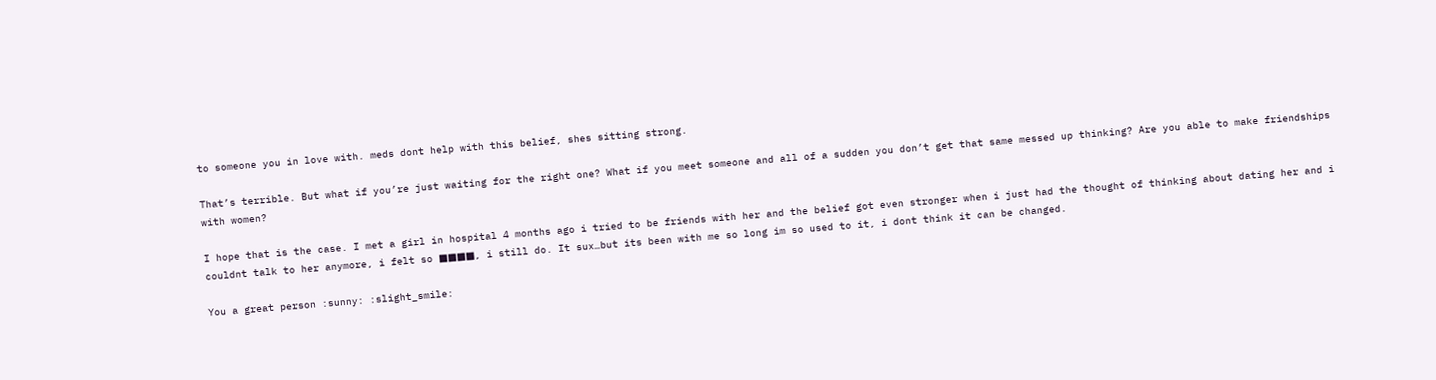to someone you in love with. meds dont help with this belief, shes sitting strong.

That’s terrible. But what if you’re just waiting for the right one? What if you meet someone and all of a sudden you don’t get that same messed up thinking? Are you able to make friendships with women?

I hope that is the case. I met a girl in hospital 4 months ago i tried to be friends with her and the belief got even stronger when i just had the thought of thinking about dating her and i couldnt talk to her anymore, i felt so ■■■■, i still do. It sux…but its been with me so long im so used to it, i dont think it can be changed.

You a great person :sunny: :slight_smile: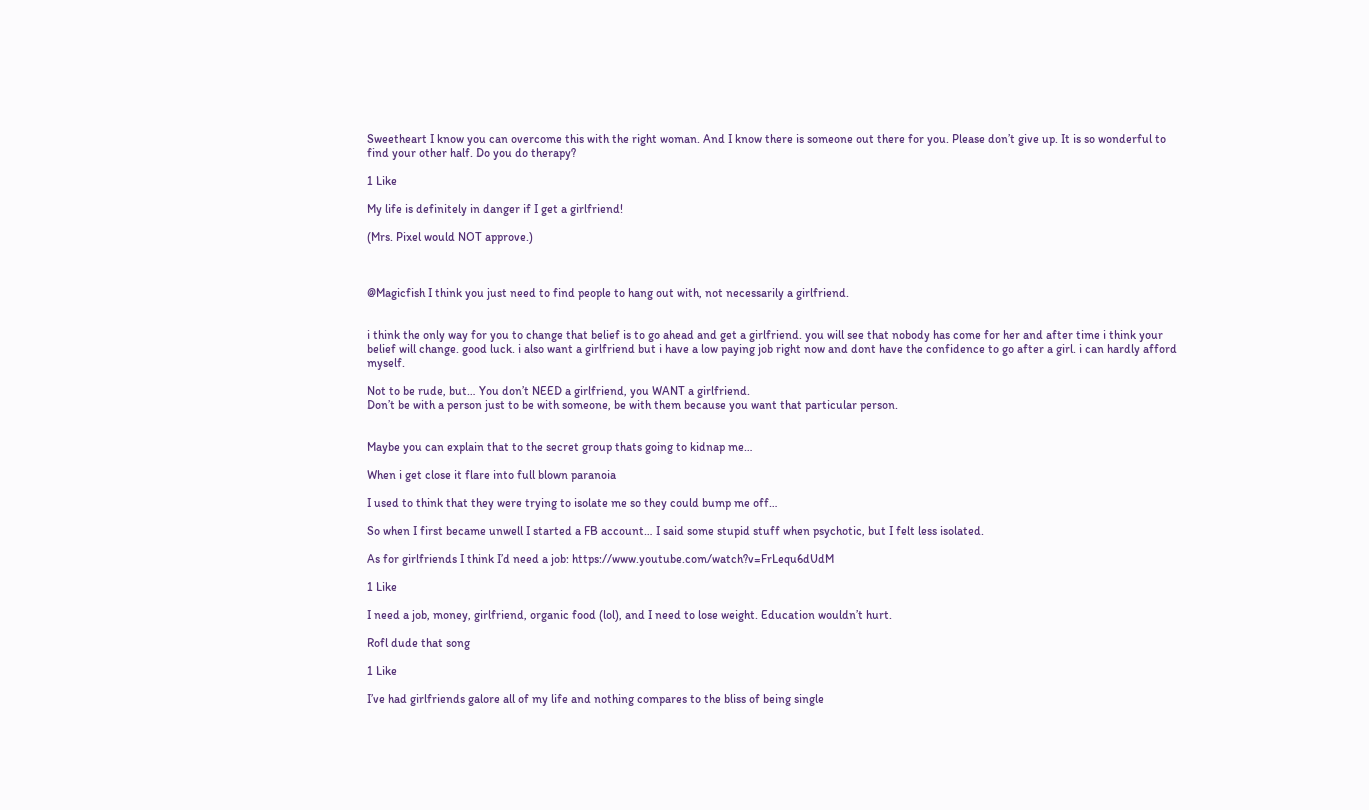Sweetheart I know you can overcome this with the right woman. And I know there is someone out there for you. Please don’t give up. It is so wonderful to find your other half. Do you do therapy?

1 Like

My life is definitely in danger if I get a girlfriend!

(Mrs. Pixel would NOT approve.)



@Magicfish I think you just need to find people to hang out with, not necessarily a girlfriend.


i think the only way for you to change that belief is to go ahead and get a girlfriend. you will see that nobody has come for her and after time i think your belief will change. good luck. i also want a girlfriend but i have a low paying job right now and dont have the confidence to go after a girl. i can hardly afford myself.

Not to be rude, but… You don’t NEED a girlfriend, you WANT a girlfriend.
Don’t be with a person just to be with someone, be with them because you want that particular person.


Maybe you can explain that to the secret group thats going to kidnap me…

When i get close it flare into full blown paranoia

I used to think that they were trying to isolate me so they could bump me off…

So when I first became unwell I started a FB account… I said some stupid stuff when psychotic, but I felt less isolated.

As for girlfriends I think I’d need a job: https://www.youtube.com/watch?v=FrLequ6dUdM

1 Like

I need a job, money, girlfriend, organic food (lol), and I need to lose weight. Education wouldn’t hurt.

Rofl dude that song

1 Like

I’ve had girlfriends galore all of my life and nothing compares to the bliss of being single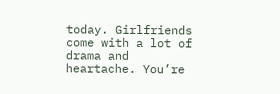today. Girlfriends come with a lot of drama and heartache. You’re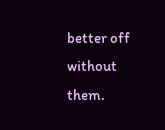better off without them.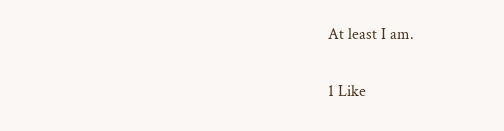At least I am.

1 Like